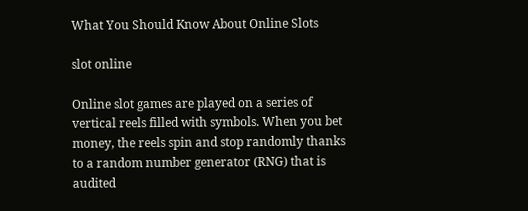What You Should Know About Online Slots

slot online

Online slot games are played on a series of vertical reels filled with symbols. When you bet money, the reels spin and stop randomly thanks to a random number generator (RNG) that is audited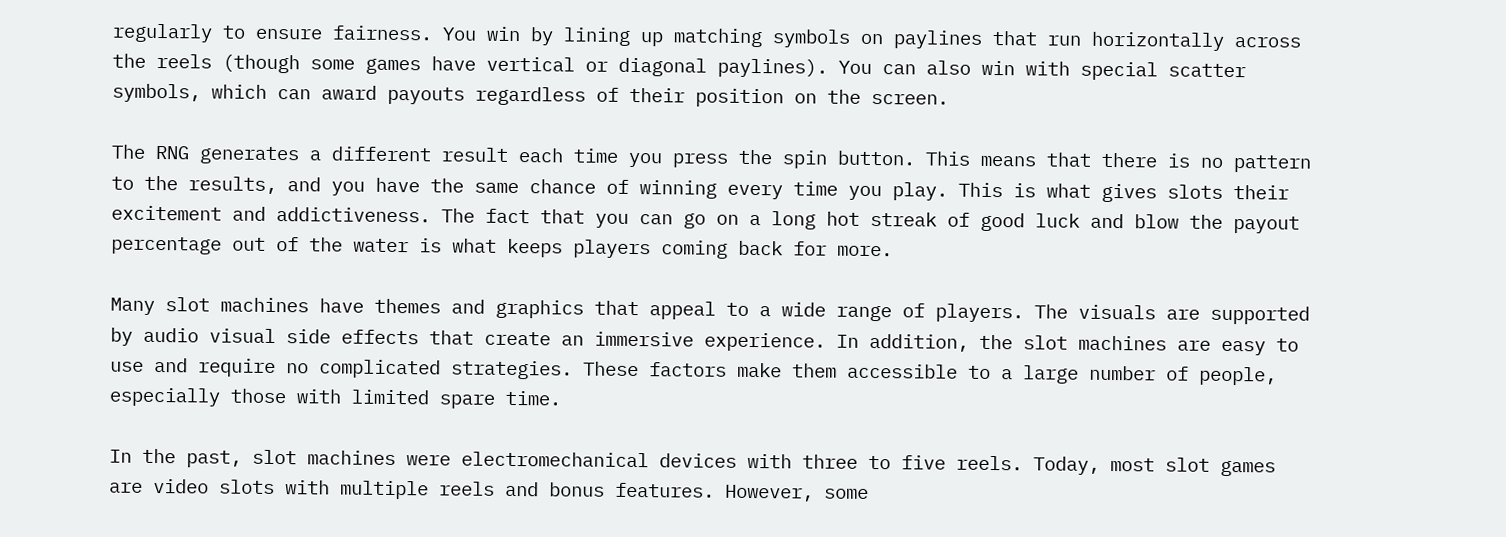regularly to ensure fairness. You win by lining up matching symbols on paylines that run horizontally across the reels (though some games have vertical or diagonal paylines). You can also win with special scatter symbols, which can award payouts regardless of their position on the screen.

The RNG generates a different result each time you press the spin button. This means that there is no pattern to the results, and you have the same chance of winning every time you play. This is what gives slots their excitement and addictiveness. The fact that you can go on a long hot streak of good luck and blow the payout percentage out of the water is what keeps players coming back for more.

Many slot machines have themes and graphics that appeal to a wide range of players. The visuals are supported by audio visual side effects that create an immersive experience. In addition, the slot machines are easy to use and require no complicated strategies. These factors make them accessible to a large number of people, especially those with limited spare time.

In the past, slot machines were electromechanical devices with three to five reels. Today, most slot games are video slots with multiple reels and bonus features. However, some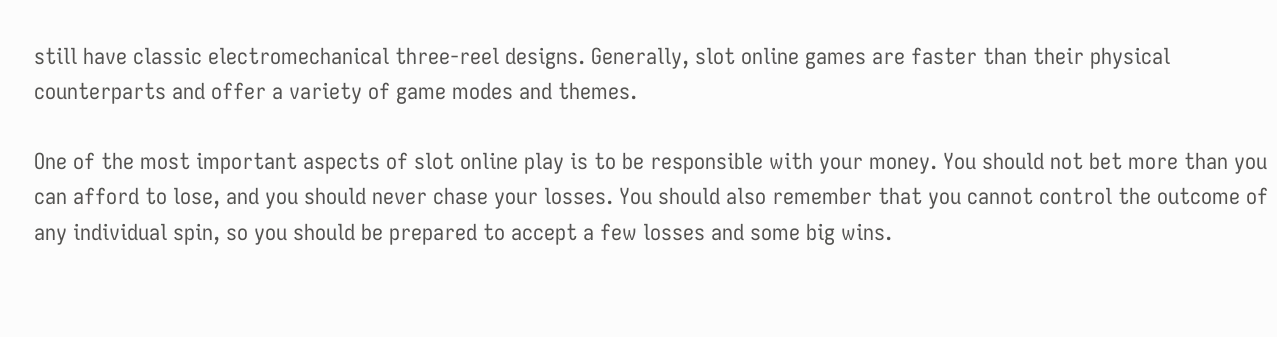still have classic electromechanical three-reel designs. Generally, slot online games are faster than their physical counterparts and offer a variety of game modes and themes.

One of the most important aspects of slot online play is to be responsible with your money. You should not bet more than you can afford to lose, and you should never chase your losses. You should also remember that you cannot control the outcome of any individual spin, so you should be prepared to accept a few losses and some big wins.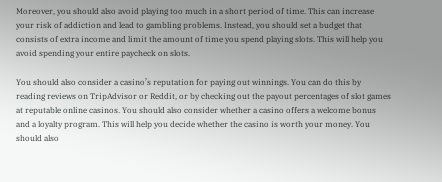Moreover, you should also avoid playing too much in a short period of time. This can increase your risk of addiction and lead to gambling problems. Instead, you should set a budget that consists of extra income and limit the amount of time you spend playing slots. This will help you avoid spending your entire paycheck on slots.

You should also consider a casino’s reputation for paying out winnings. You can do this by reading reviews on TripAdvisor or Reddit, or by checking out the payout percentages of slot games at reputable online casinos. You should also consider whether a casino offers a welcome bonus and a loyalty program. This will help you decide whether the casino is worth your money. You should also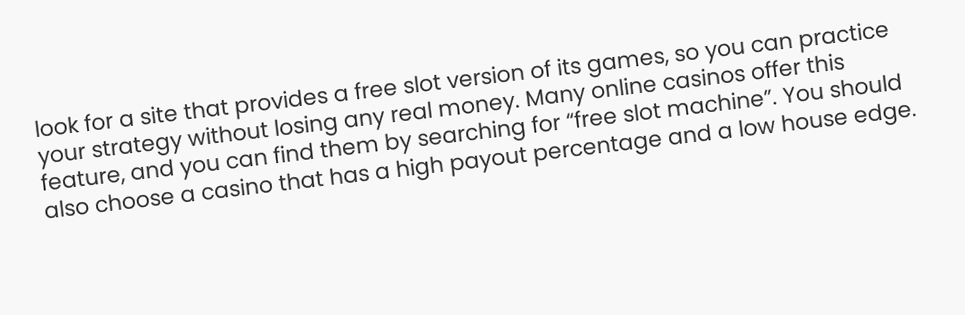look for a site that provides a free slot version of its games, so you can practice your strategy without losing any real money. Many online casinos offer this feature, and you can find them by searching for “free slot machine”. You should also choose a casino that has a high payout percentage and a low house edge.